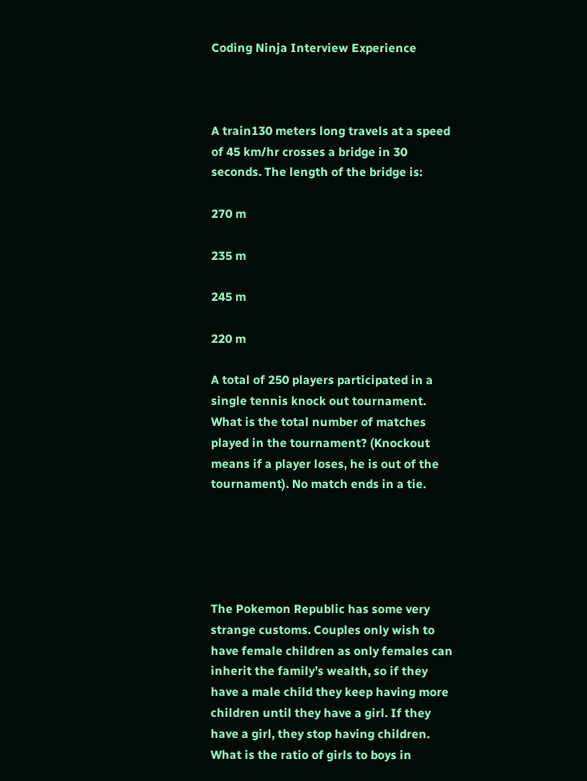Coding Ninja Interview Experience



A train130 meters long travels at a speed of 45 km/hr crosses a bridge in 30 seconds. The length of the bridge is:

270 m

235 m

245 m

220 m

A total of 250 players participated in a single tennis knock out tournament. What is the total number of matches played in the tournament? (Knockout means if a player loses, he is out of the tournament). No match ends in a tie.





The Pokemon Republic has some very strange customs. Couples only wish to have female children as only females can inherit the family’s wealth, so if they have a male child they keep having more children until they have a girl. If they have a girl, they stop having children. What is the ratio of girls to boys in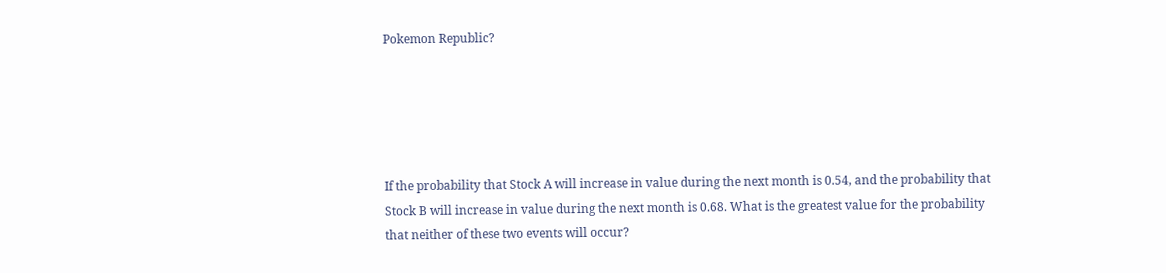Pokemon Republic?





If the probability that Stock A will increase in value during the next month is 0.54, and the probability that Stock B will increase in value during the next month is 0.68. What is the greatest value for the probability that neither of these two events will occur?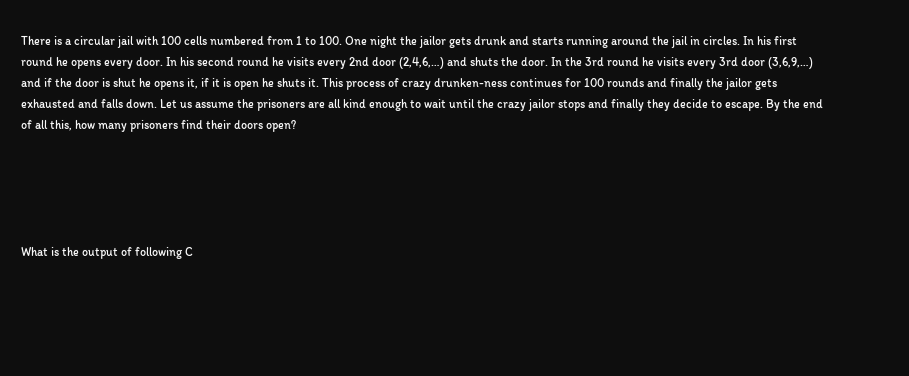There is a circular jail with 100 cells numbered from 1 to 100. One night the jailor gets drunk and starts running around the jail in circles. In his first round he opens every door. In his second round he visits every 2nd door (2,4,6,…) and shuts the door. In the 3rd round he visits every 3rd door (3,6,9,…) and if the door is shut he opens it, if it is open he shuts it. This process of crazy drunken-ness continues for 100 rounds and finally the jailor gets exhausted and falls down. Let us assume the prisoners are all kind enough to wait until the crazy jailor stops and finally they decide to escape. By the end of all this, how many prisoners find their doors open?





What is the output of following C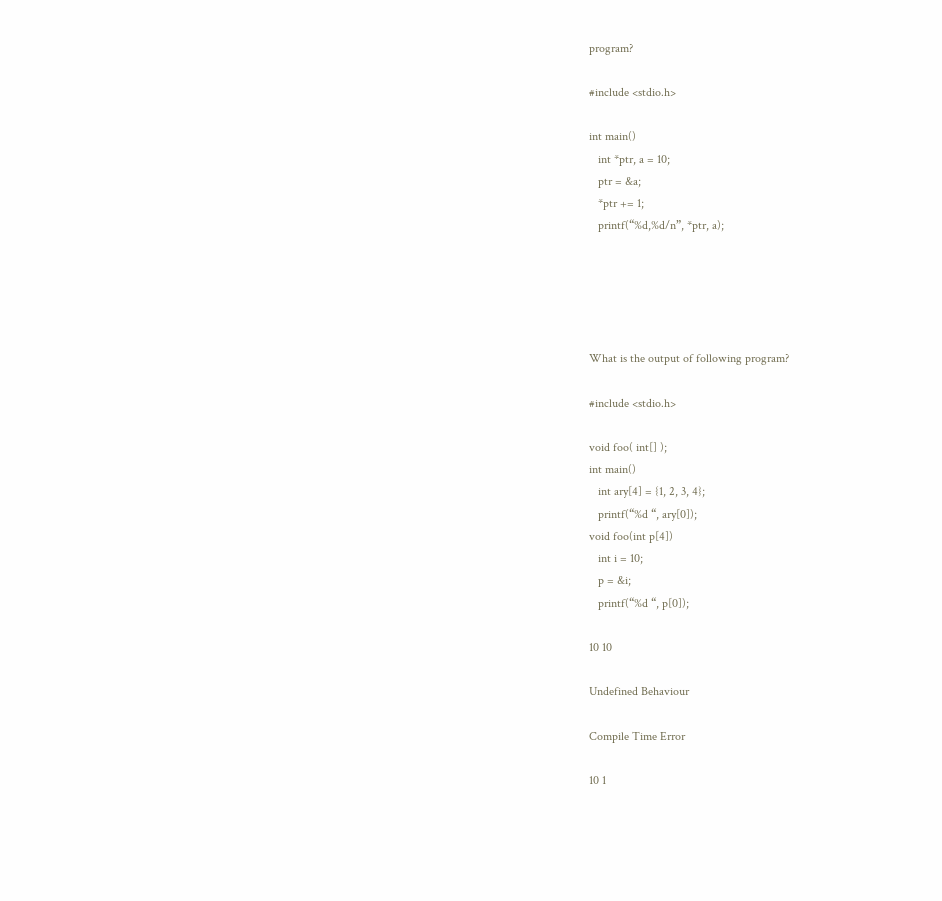program?

#include <stdio.h>

int main()
   int *ptr, a = 10;
   ptr = &a;
   *ptr += 1;
   printf(“%d,%d/n”, *ptr, a);





What is the output of following program?

#include <stdio.h>

void foo( int[] );
int main()
   int ary[4] = {1, 2, 3, 4};
   printf(“%d “, ary[0]);
void foo(int p[4])
   int i = 10;
   p = &i;
   printf(“%d “, p[0]);

10 10

Undefined Behaviour

Compile Time Error

10 1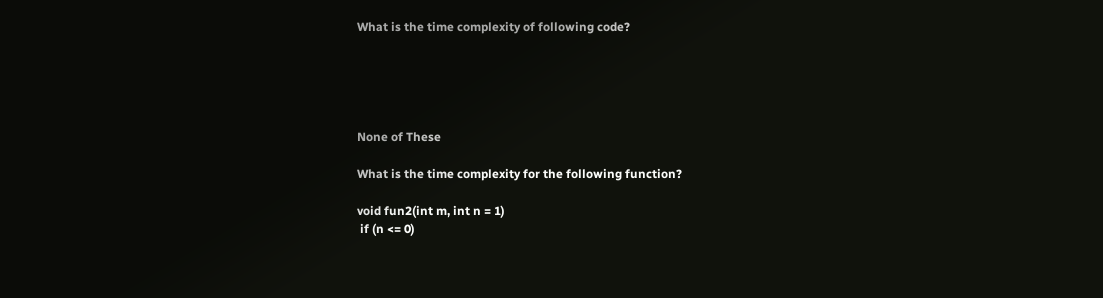What is the time complexity of following code?





None of These

What is the time complexity for the following function?

void fun2(int m, int n = 1)
 if (n <= 0)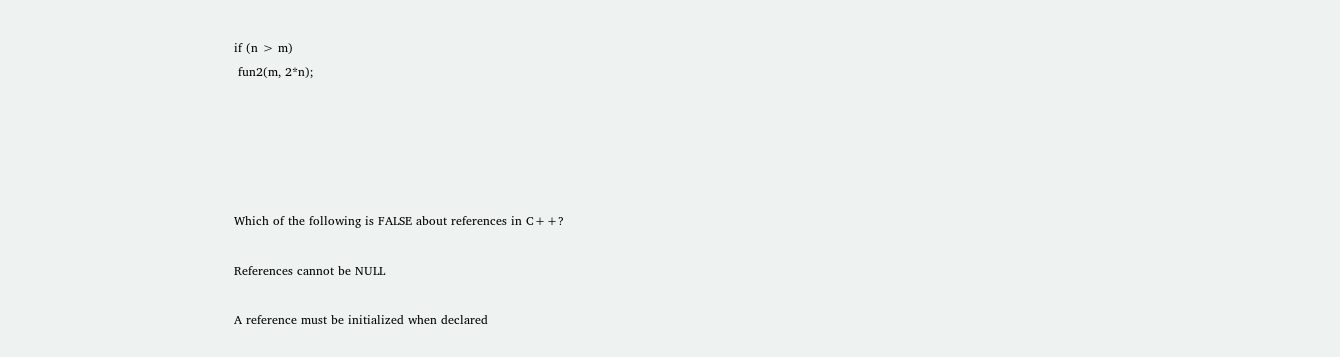if (n > m)
 fun2(m, 2*n);





Which of the following is FALSE about references in C++?

References cannot be NULL

A reference must be initialized when declared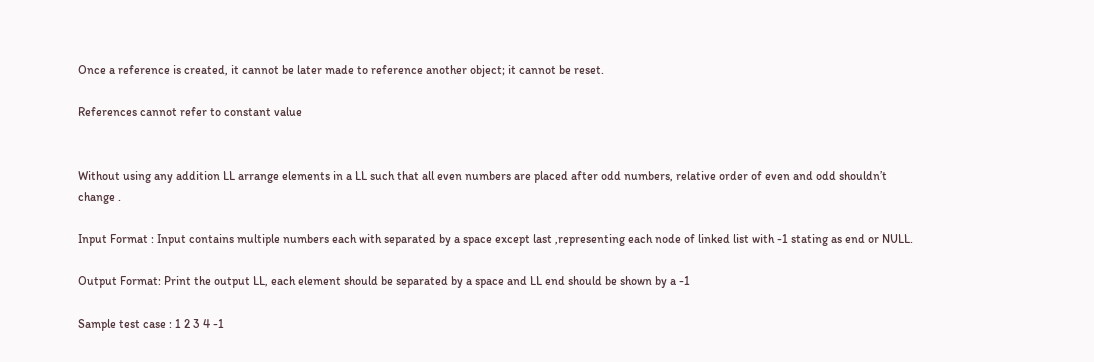Once a reference is created, it cannot be later made to reference another object; it cannot be reset.

References cannot refer to constant value


Without using any addition LL arrange elements in a LL such that all even numbers are placed after odd numbers, relative order of even and odd shouldn’t change .

Input Format : Input contains multiple numbers each with separated by a space except last ,representing each node of linked list with -1 stating as end or NULL.

Output Format: Print the output LL, each element should be separated by a space and LL end should be shown by a -1

Sample test case : 1 2 3 4 -1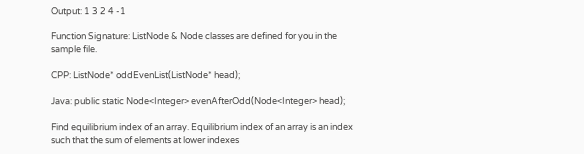Output: 1 3 2 4 -1

Function Signature: ListNode & Node classes are defined for you in the sample file.

CPP: ListNode* oddEvenList(ListNode* head);

Java: public static Node<Integer> evenAfterOdd(Node<Integer> head);

Find equilibrium index of an array. Equilibrium index of an array is an index such that the sum of elements at lower indexes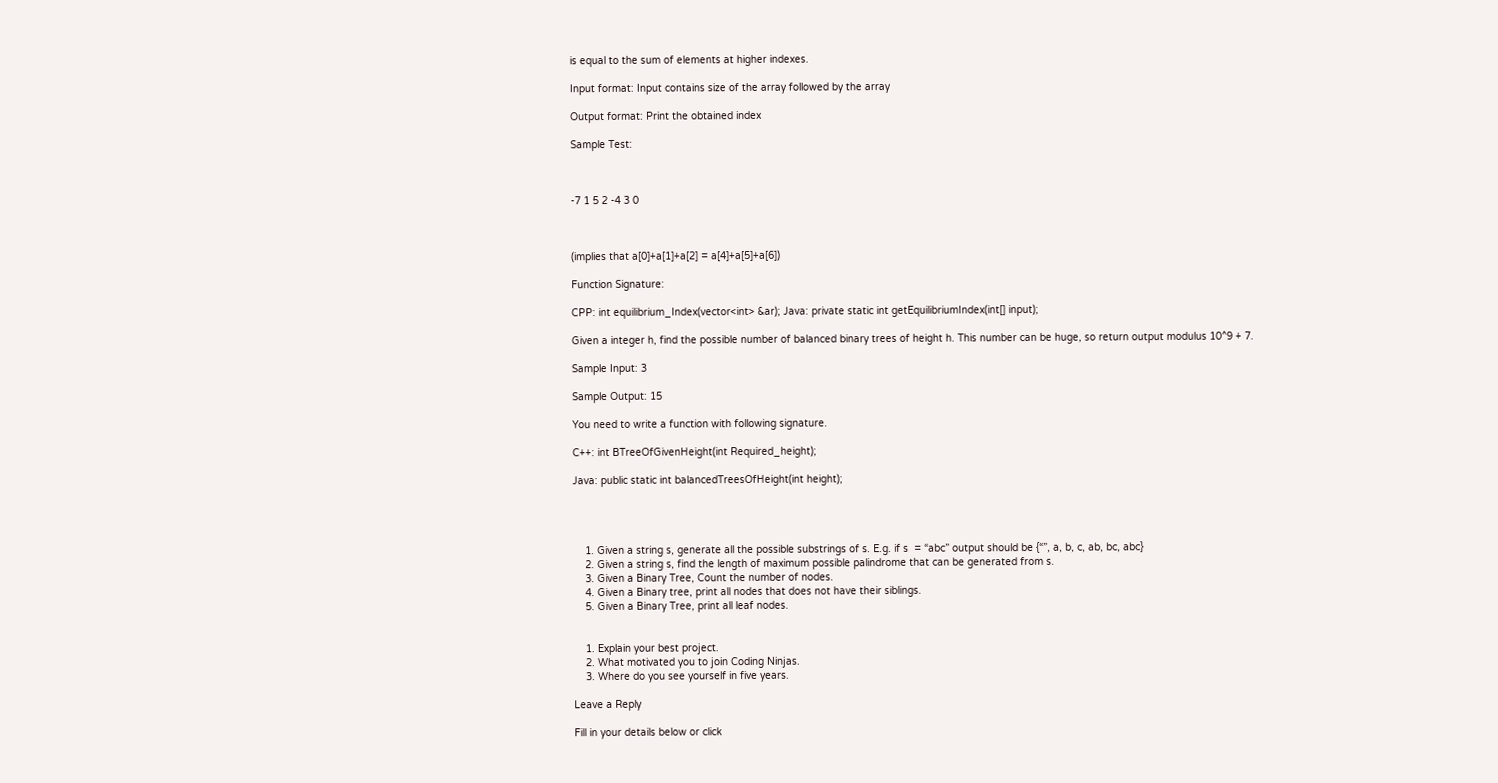is equal to the sum of elements at higher indexes.

Input format: Input contains size of the array followed by the array

Output format: Print the obtained index

Sample Test:



-7 1 5 2 -4 3 0



(implies that a[0]+a[1]+a[2] = a[4]+a[5]+a[6])

Function Signature:

CPP: int equilibrium_Index(vector<int> &ar); Java: private static int getEquilibriumIndex(int[] input);

Given a integer h, find the possible number of balanced binary trees of height h. This number can be huge, so return output modulus 10^9 + 7.

Sample Input: 3

Sample Output: 15

You need to write a function with following signature.

C++: int BTreeOfGivenHeight(int Required_height);

Java: public static int balancedTreesOfHeight(int height);




    1. Given a string s, generate all the possible substrings of s. E.g. if s  = “abc” output should be {“”, a, b, c, ab, bc, abc}
    2. Given a string s, find the length of maximum possible palindrome that can be generated from s.
    3. Given a Binary Tree, Count the number of nodes.
    4. Given a Binary tree, print all nodes that does not have their siblings.
    5. Given a Binary Tree, print all leaf nodes.


    1. Explain your best project.
    2. What motivated you to join Coding Ninjas.
    3. Where do you see yourself in five years.

Leave a Reply

Fill in your details below or click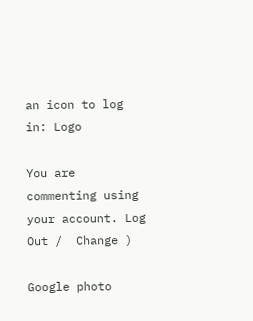an icon to log in: Logo

You are commenting using your account. Log Out /  Change )

Google photo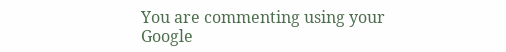You are commenting using your Google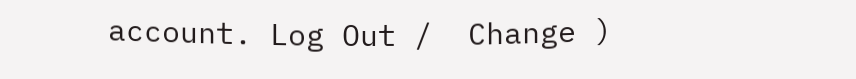account. Log Out /  Change )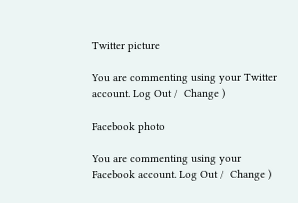Twitter picture

You are commenting using your Twitter account. Log Out /  Change )

Facebook photo

You are commenting using your Facebook account. Log Out /  Change )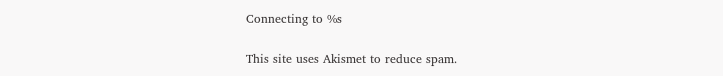Connecting to %s

This site uses Akismet to reduce spam.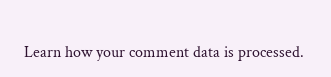Learn how your comment data is processed.